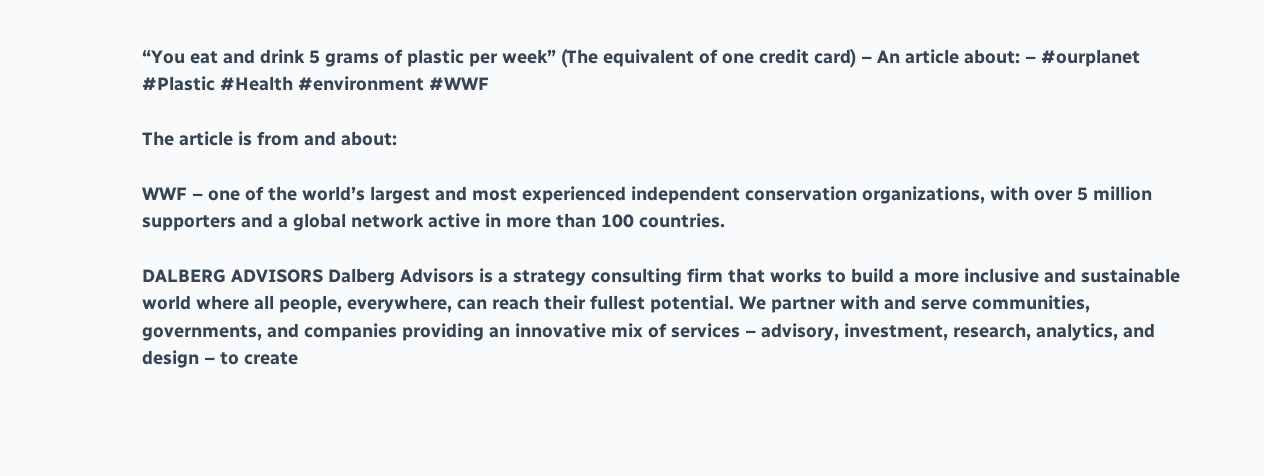“You eat and drink 5 grams of plastic per week” (The equivalent of one credit card) – An article about: – #ourplanet #Plastic #Health #environment #WWF

The article is from and about:

WWF – one of the world’s largest and most experienced independent conservation organizations, with over 5 million supporters and a global network active in more than 100 countries.

DALBERG ADVISORS Dalberg Advisors is a strategy consulting firm that works to build a more inclusive and sustainable world where all people, everywhere, can reach their fullest potential. We partner with and serve communities, governments, and companies providing an innovative mix of services – advisory, investment, research, analytics, and design – to create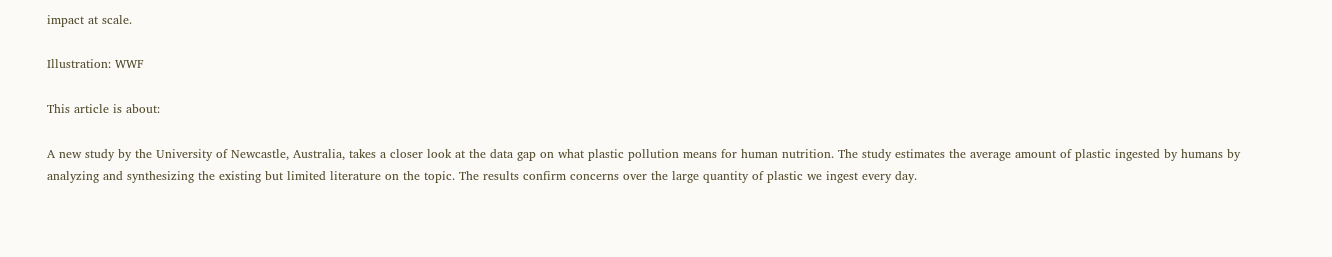impact at scale.

Illustration: WWF

This article is about:

A new study by the University of Newcastle, Australia, takes a closer look at the data gap on what plastic pollution means for human nutrition. The study estimates the average amount of plastic ingested by humans by analyzing and synthesizing the existing but limited literature on the topic. The results confirm concerns over the large quantity of plastic we ingest every day.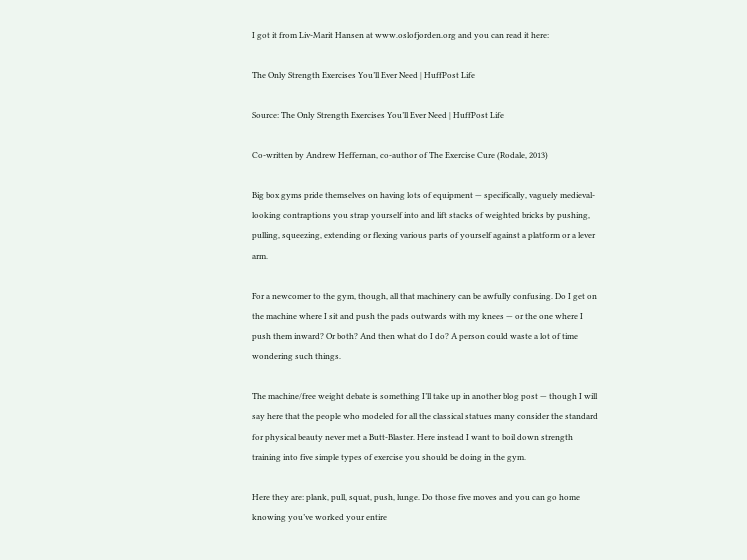I got it from Liv-Marit Hansen at www.oslofjorden.org and you can read it here:

The Only Strength Exercises You’ll Ever Need | HuffPost Life

Source: The Only Strength Exercises You’ll Ever Need | HuffPost Life

Co-written by Andrew Heffernan, co-author of The Exercise Cure (Rodale, 2013)

Big box gyms pride themselves on having lots of equipment — specifically, vaguely medieval-looking contraptions you strap yourself into and lift stacks of weighted bricks by pushing, pulling, squeezing, extending or flexing various parts of yourself against a platform or a lever arm.

For a newcomer to the gym, though, all that machinery can be awfully confusing. Do I get on the machine where I sit and push the pads outwards with my knees — or the one where I push them inward? Or both? And then what do I do? A person could waste a lot of time wondering such things.

The machine/free weight debate is something I’ll take up in another blog post — though I will say here that the people who modeled for all the classical statues many consider the standard for physical beauty never met a Butt-Blaster. Here instead I want to boil down strength training into five simple types of exercise you should be doing in the gym.

Here they are: plank, pull, squat, push, lunge. Do those five moves and you can go home knowing you’ve worked your entire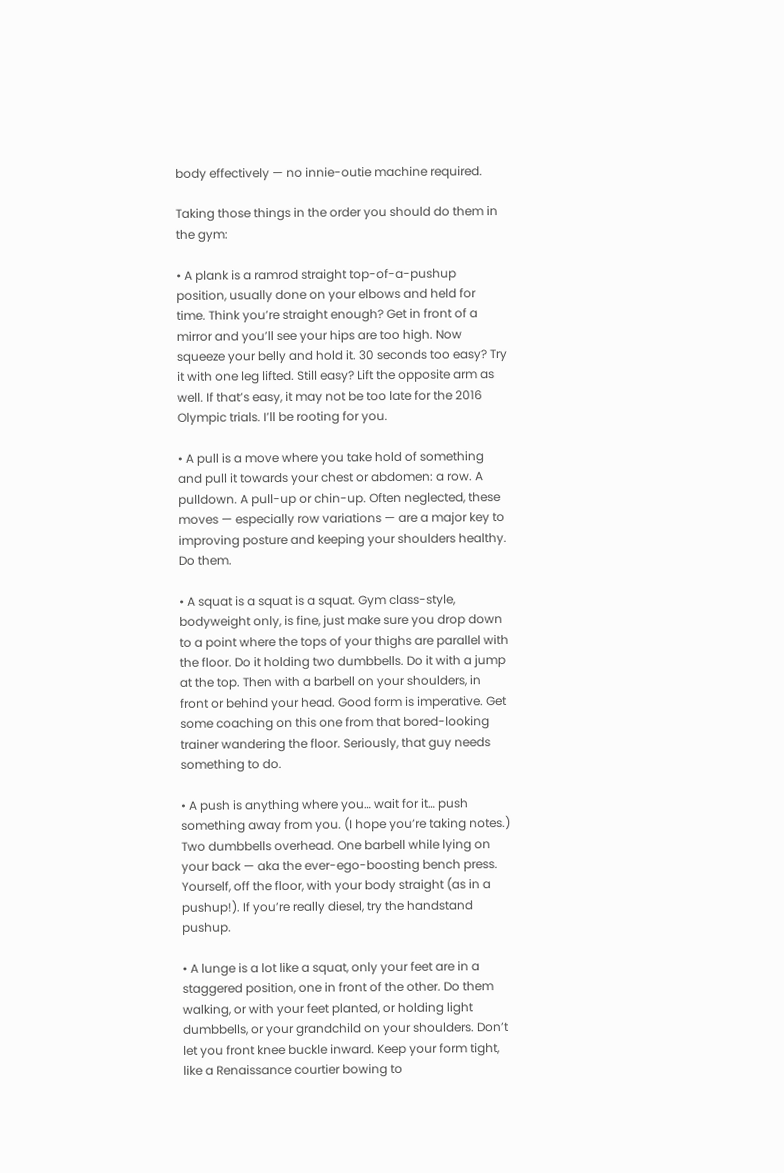body effectively — no innie-outie machine required.

Taking those things in the order you should do them in the gym:

• A plank is a ramrod straight top-of-a-pushup position, usually done on your elbows and held for time. Think you’re straight enough? Get in front of a mirror and you’ll see your hips are too high. Now squeeze your belly and hold it. 30 seconds too easy? Try it with one leg lifted. Still easy? Lift the opposite arm as well. If that’s easy, it may not be too late for the 2016 Olympic trials. I’ll be rooting for you.

• A pull is a move where you take hold of something and pull it towards your chest or abdomen: a row. A pulldown. A pull-up or chin-up. Often neglected, these moves — especially row variations — are a major key to improving posture and keeping your shoulders healthy. Do them.

• A squat is a squat is a squat. Gym class-style, bodyweight only, is fine, just make sure you drop down to a point where the tops of your thighs are parallel with the floor. Do it holding two dumbbells. Do it with a jump at the top. Then with a barbell on your shoulders, in front or behind your head. Good form is imperative. Get some coaching on this one from that bored-looking trainer wandering the floor. Seriously, that guy needs something to do.

• A push is anything where you… wait for it… push something away from you. (I hope you’re taking notes.) Two dumbbells overhead. One barbell while lying on your back — aka the ever-ego-boosting bench press. Yourself, off the floor, with your body straight (as in a pushup!). If you’re really diesel, try the handstand pushup.

• A lunge is a lot like a squat, only your feet are in a staggered position, one in front of the other. Do them walking, or with your feet planted, or holding light dumbbells, or your grandchild on your shoulders. Don’t let you front knee buckle inward. Keep your form tight, like a Renaissance courtier bowing to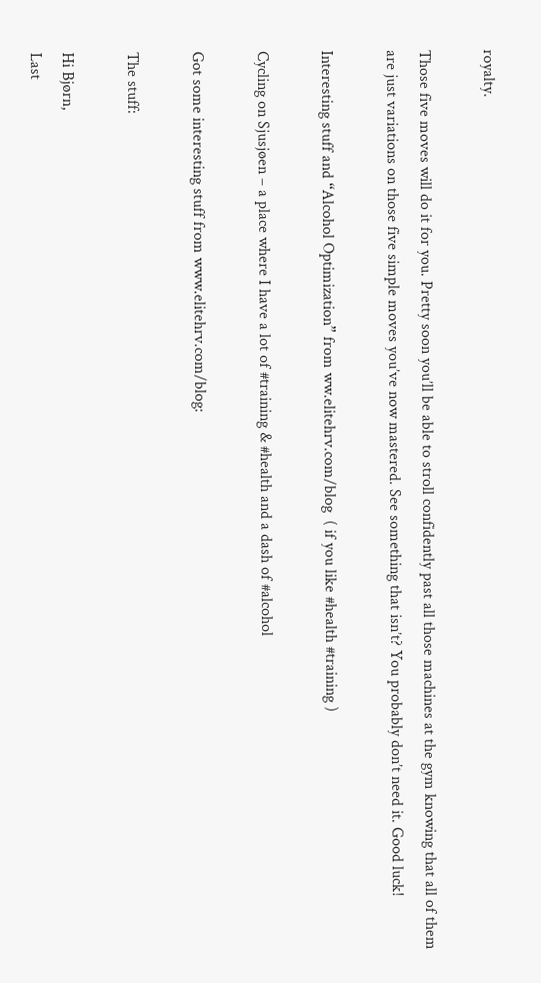royalty.

Those five moves will do it for you. Pretty soon you’ll be able to stroll confidently past all those machines at the gym knowing that all of them are just variations on those five simple moves you’ve now mastered. See something that isn’t? You probably don’t need it. Good luck!

Interesting stuff and “Alcohol Optimization” from ww.elitehrv.com/blog  ( if you like #health #training )

Cycling on Sjusjøen – a place where I have a lot of #training & #health and a dash of #alcohol

Got some interesting stuff from www.elitehrv.com/blog:

The stuff:

Hi Bjørn,
Last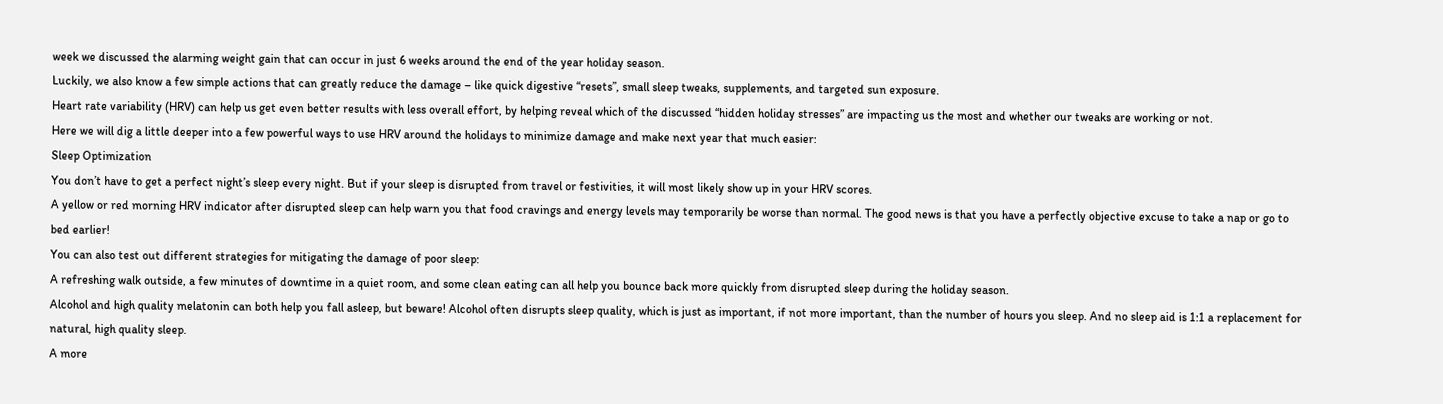week we discussed the alarming weight gain that can occur in just 6 weeks around the end of the year holiday season.
Luckily, we also know a few simple actions that can greatly reduce the damage – like quick digestive “resets”, small sleep tweaks, supplements, and targeted sun exposure.
Heart rate variability (HRV) can help us get even better results with less overall effort, by helping reveal which of the discussed “hidden holiday stresses” are impacting us the most and whether our tweaks are working or not.
Here we will dig a little deeper into a few powerful ways to use HRV around the holidays to minimize damage and make next year that much easier:
Sleep Optimization
You don’t have to get a perfect night’s sleep every night. But if your sleep is disrupted from travel or festivities, it will most likely show up in your HRV scores.
A yellow or red morning HRV indicator after disrupted sleep can help warn you that food cravings and energy levels may temporarily be worse than normal. The good news is that you have a perfectly objective excuse to take a nap or go to bed earlier!
You can also test out different strategies for mitigating the damage of poor sleep:
A refreshing walk outside, a few minutes of downtime in a quiet room, and some clean eating can all help you bounce back more quickly from disrupted sleep during the holiday season.
Alcohol and high quality melatonin can both help you fall asleep, but beware! Alcohol often disrupts sleep quality, which is just as important, if not more important, than the number of hours you sleep. And no sleep aid is 1:1 a replacement for natural, high quality sleep.
A more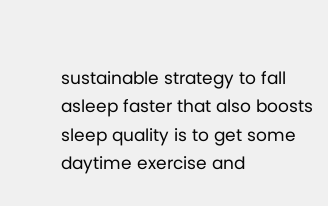sustainable strategy to fall asleep faster that also boosts sleep quality is to get some daytime exercise and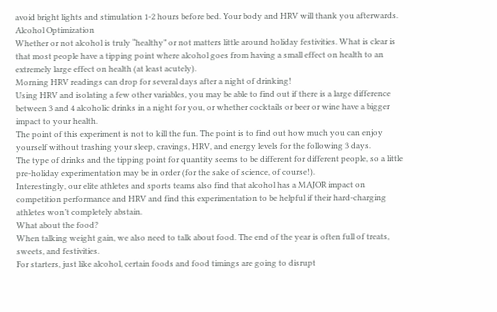avoid bright lights and stimulation 1-2 hours before bed. Your body and HRV will thank you afterwards.
Alcohol Optimization
Whether or not alcohol is truly “healthy” or not matters little around holiday festivities. What is clear is that most people have a tipping point where alcohol goes from having a small effect on health to an extremely large effect on health (at least acutely).
Morning HRV readings can drop for several days after a night of drinking!
Using HRV and isolating a few other variables, you may be able to find out if there is a large difference between 3 and 4 alcoholic drinks in a night for you, or whether cocktails or beer or wine have a bigger impact to your health.
The point of this experiment is not to kill the fun. The point is to find out how much you can enjoy yourself without trashing your sleep, cravings, HRV, and energy levels for the following 3 days.
The type of drinks and the tipping point for quantity seems to be different for different people, so a little pre-holiday experimentation may be in order (for the sake of science, of course!).
Interestingly, our elite athletes and sports teams also find that alcohol has a MAJOR impact on competition performance and HRV and find this experimentation to be helpful if their hard-charging athletes won’t completely abstain.
What about the food?
When talking weight gain, we also need to talk about food. The end of the year is often full of treats, sweets, and festivities.
For starters, just like alcohol, certain foods and food timings are going to disrupt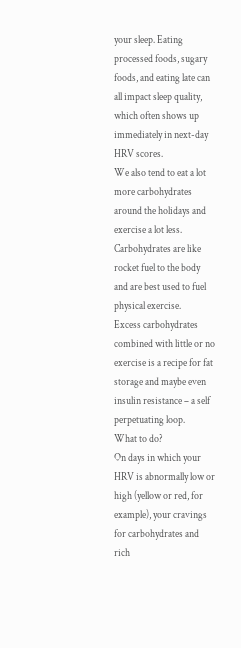your sleep. Eating processed foods, sugary foods, and eating late can all impact sleep quality, which often shows up immediately in next-day HRV scores.
We also tend to eat a lot more carbohydrates around the holidays and exercise a lot less. Carbohydrates are like rocket fuel to the body and are best used to fuel physical exercise.
Excess carbohydrates combined with little or no exercise is a recipe for fat storage and maybe even insulin resistance – a self perpetuating loop.
What to do?
On days in which your HRV is abnormally low or high (yellow or red, for example), your cravings for carbohydrates and rich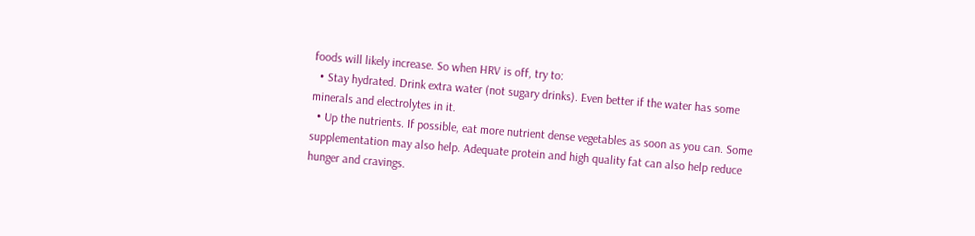foods will likely increase. So when HRV is off, try to:
  • Stay hydrated. Drink extra water (not sugary drinks). Even better if the water has some minerals and electrolytes in it.
  • Up the nutrients. If possible, eat more nutrient dense vegetables as soon as you can. Some supplementation may also help. Adequate protein and high quality fat can also help reduce hunger and cravings.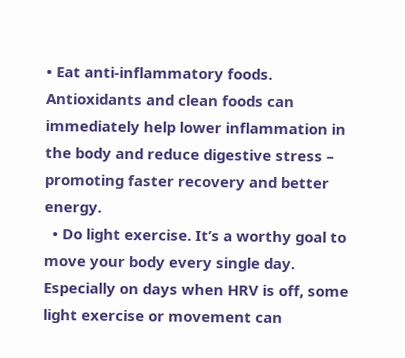• Eat anti-inflammatory foods. Antioxidants and clean foods can immediately help lower inflammation in the body and reduce digestive stress – promoting faster recovery and better energy.
  • Do light exercise. It’s a worthy goal to move your body every single day. Especially on days when HRV is off, some light exercise or movement can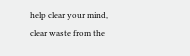help clear your mind, clear waste from the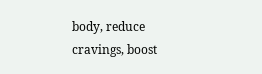body, reduce cravings, boost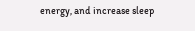energy, and increase sleep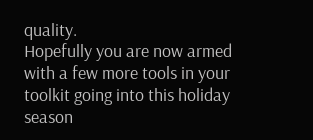quality.
Hopefully you are now armed with a few more tools in your toolkit going into this holiday season